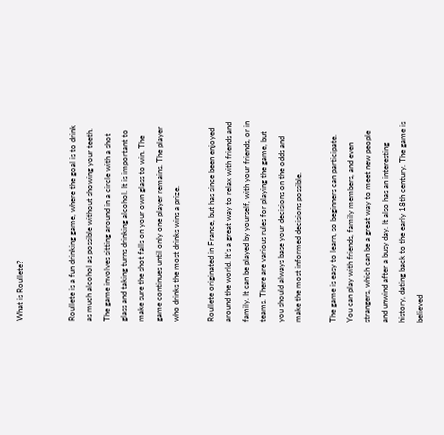What is Roullete?


Roullete is a fun drinking game, where the goal is to drink as much alcohol as possible without showing your teeth. The game involves sitting around in a circle with a shot glass and taking turns drinking alcohol. It is important to make sure the shot falls on your own glass to win. The game continues until only one player remains. The player who drinks the most drinks wins a prize.

Roullete originated in France, but has since been enjoyed around the world. It’s a great way to relax with friends and family. It can be played by yourself, with your friends, or in teams. There are various rules for playing the game, but you should always base your decisions on the odds and make the most informed decisions possible.

The game is easy to learn, so beginners can participate. You can play with friends, family members, and even strangers, which can be a great way to meet new people and unwind after a busy day. It also has an interesting history, dating back to the early 18th century. The game is believed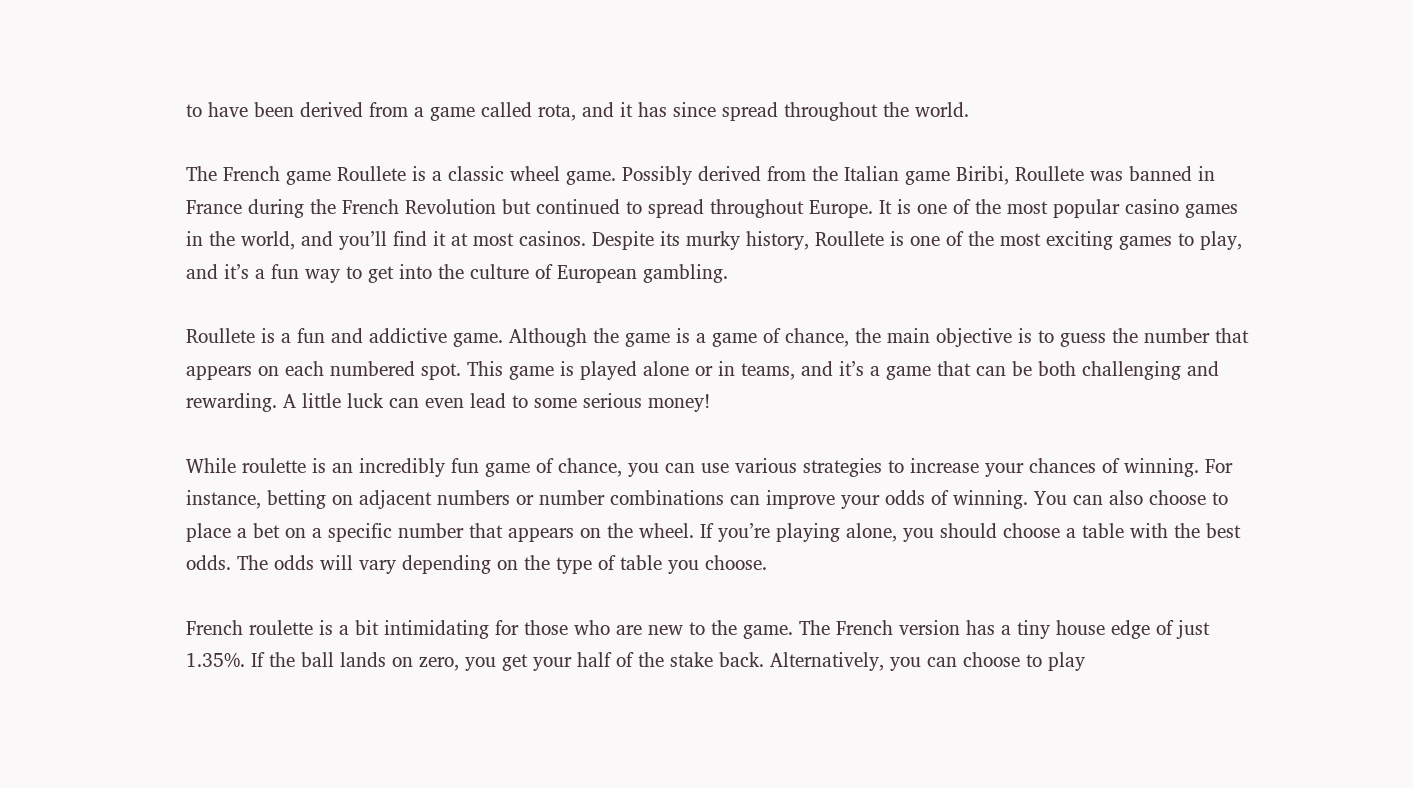to have been derived from a game called rota, and it has since spread throughout the world.

The French game Roullete is a classic wheel game. Possibly derived from the Italian game Biribi, Roullete was banned in France during the French Revolution but continued to spread throughout Europe. It is one of the most popular casino games in the world, and you’ll find it at most casinos. Despite its murky history, Roullete is one of the most exciting games to play, and it’s a fun way to get into the culture of European gambling.

Roullete is a fun and addictive game. Although the game is a game of chance, the main objective is to guess the number that appears on each numbered spot. This game is played alone or in teams, and it’s a game that can be both challenging and rewarding. A little luck can even lead to some serious money!

While roulette is an incredibly fun game of chance, you can use various strategies to increase your chances of winning. For instance, betting on adjacent numbers or number combinations can improve your odds of winning. You can also choose to place a bet on a specific number that appears on the wheel. If you’re playing alone, you should choose a table with the best odds. The odds will vary depending on the type of table you choose.

French roulette is a bit intimidating for those who are new to the game. The French version has a tiny house edge of just 1.35%. If the ball lands on zero, you get your half of the stake back. Alternatively, you can choose to play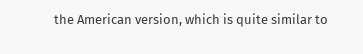the American version, which is quite similar to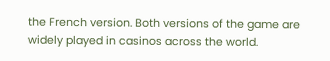the French version. Both versions of the game are widely played in casinos across the world.